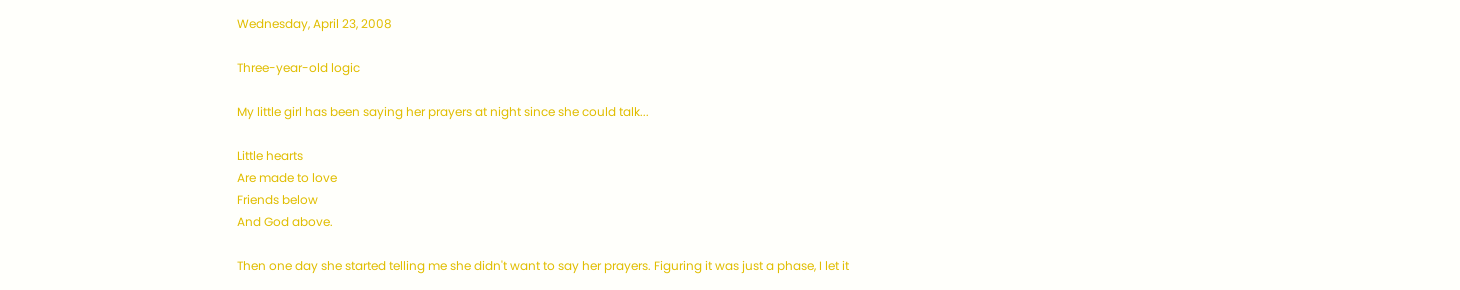Wednesday, April 23, 2008

Three-year-old logic

My little girl has been saying her prayers at night since she could talk...

Little hearts
Are made to love
Friends below
And God above.

Then one day she started telling me she didn't want to say her prayers. Figuring it was just a phase, I let it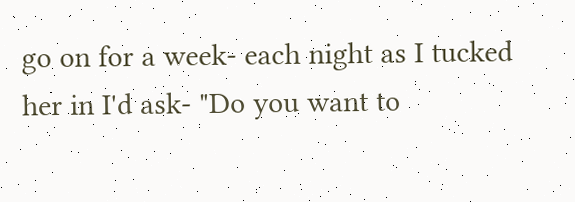go on for a week- each night as I tucked her in I'd ask- "Do you want to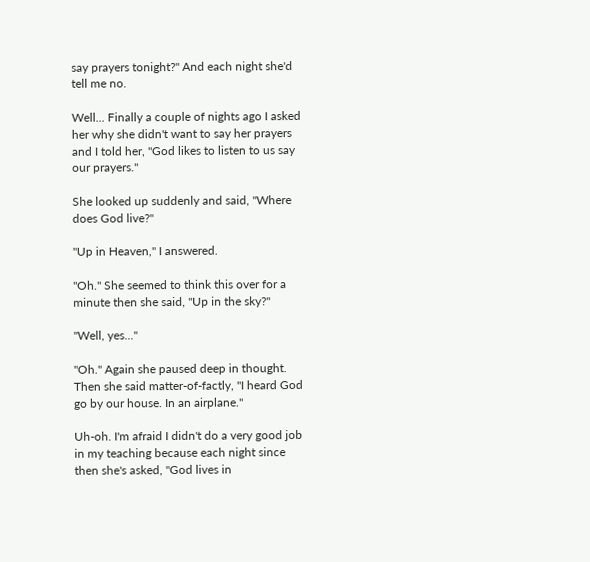say prayers tonight?" And each night she'd tell me no.

Well... Finally a couple of nights ago I asked her why she didn't want to say her prayers and I told her, "God likes to listen to us say our prayers."

She looked up suddenly and said, "Where does God live?"

"Up in Heaven," I answered.

"Oh." She seemed to think this over for a minute then she said, "Up in the sky?"

"Well, yes..."

"Oh." Again she paused deep in thought. Then she said matter-of-factly, "I heard God go by our house. In an airplane."

Uh-oh. I'm afraid I didn't do a very good job in my teaching because each night since then she's asked, "God lives in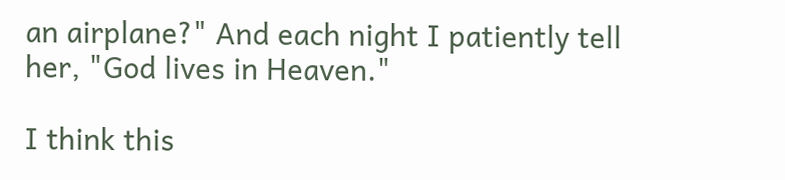an airplane?" And each night I patiently tell her, "God lives in Heaven."

I think this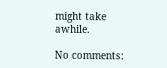might take awhile.

No comments: